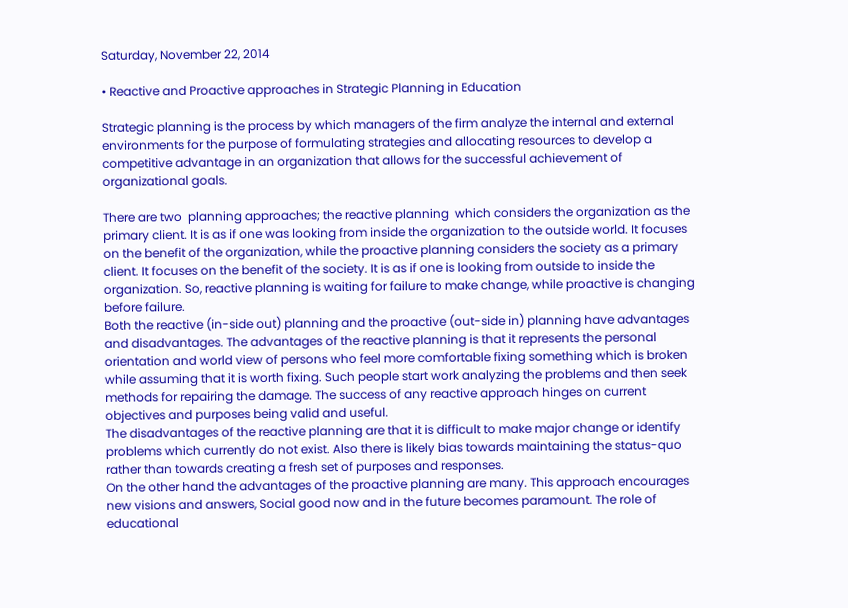Saturday, November 22, 2014

• Reactive and Proactive approaches in Strategic Planning in Education

Strategic planning is the process by which managers of the firm analyze the internal and external environments for the purpose of formulating strategies and allocating resources to develop a competitive advantage in an organization that allows for the successful achievement of organizational goals.

There are two  planning approaches; the reactive planning  which considers the organization as the primary client. It is as if one was looking from inside the organization to the outside world. It focuses on the benefit of the organization, while the proactive planning considers the society as a primary client. It focuses on the benefit of the society. It is as if one is looking from outside to inside the organization. So, reactive planning is waiting for failure to make change, while proactive is changing before failure.
Both the reactive (in-side out) planning and the proactive (out-side in) planning have advantages and disadvantages. The advantages of the reactive planning is that it represents the personal orientation and world view of persons who feel more comfortable fixing something which is broken while assuming that it is worth fixing. Such people start work analyzing the problems and then seek methods for repairing the damage. The success of any reactive approach hinges on current objectives and purposes being valid and useful.
The disadvantages of the reactive planning are that it is difficult to make major change or identify problems which currently do not exist. Also there is likely bias towards maintaining the status-quo rather than towards creating a fresh set of purposes and responses.
On the other hand the advantages of the proactive planning are many. This approach encourages new visions and answers, Social good now and in the future becomes paramount. The role of educational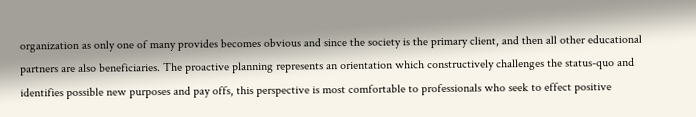organization as only one of many provides becomes obvious and since the society is the primary client, and then all other educational partners are also beneficiaries. The proactive planning represents an orientation which constructively challenges the status-quo and identifies possible new purposes and pay offs, this perspective is most comfortable to professionals who seek to effect positive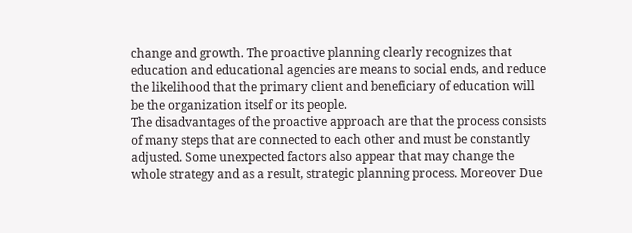change and growth. The proactive planning clearly recognizes that education and educational agencies are means to social ends, and reduce the likelihood that the primary client and beneficiary of education will be the organization itself or its people.
The disadvantages of the proactive approach are that the process consists of many steps that are connected to each other and must be constantly adjusted. Some unexpected factors also appear that may change the whole strategy and as a result, strategic planning process. Moreover Due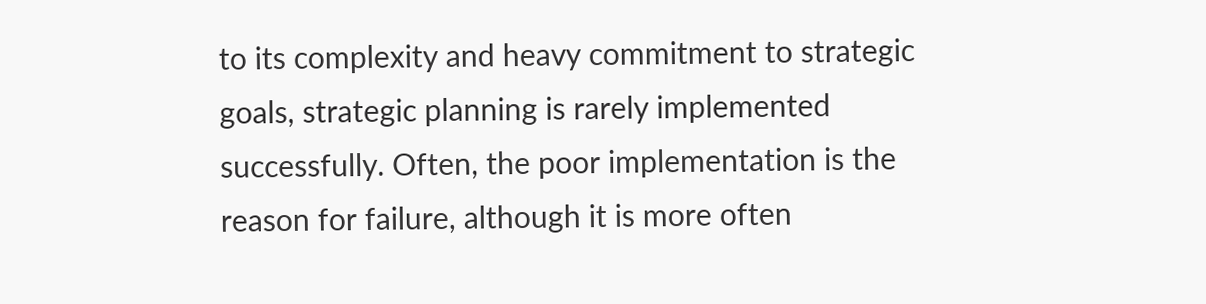to its complexity and heavy commitment to strategic goals, strategic planning is rarely implemented successfully. Often, the poor implementation is the reason for failure, although it is more often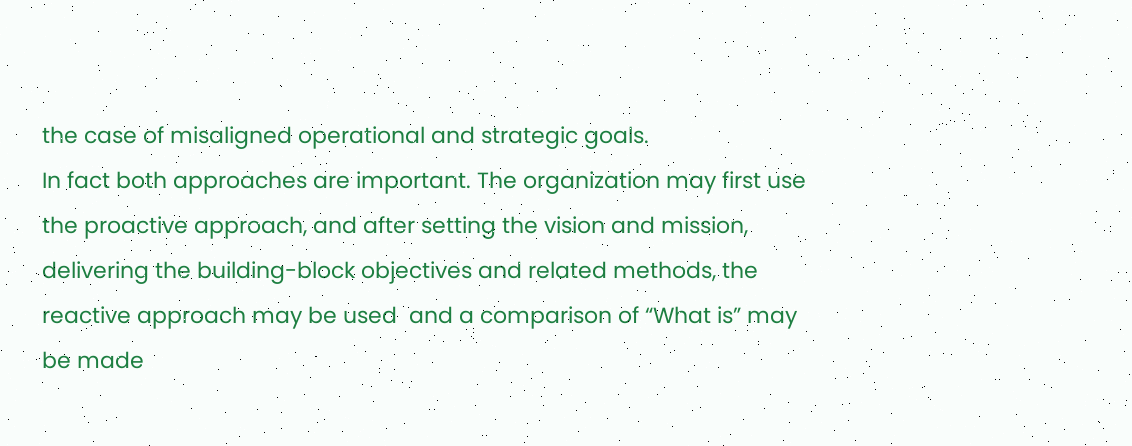the case of misaligned operational and strategic goals.
In fact both approaches are important. The organization may first use the proactive approach, and after setting the vision and mission, delivering the building-block objectives and related methods, the reactive approach may be used  and a comparison of “What is” may be made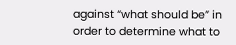against “what should be” in order to determine what to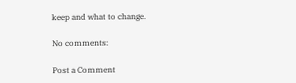keep and what to change.

No comments:

Post a Comment